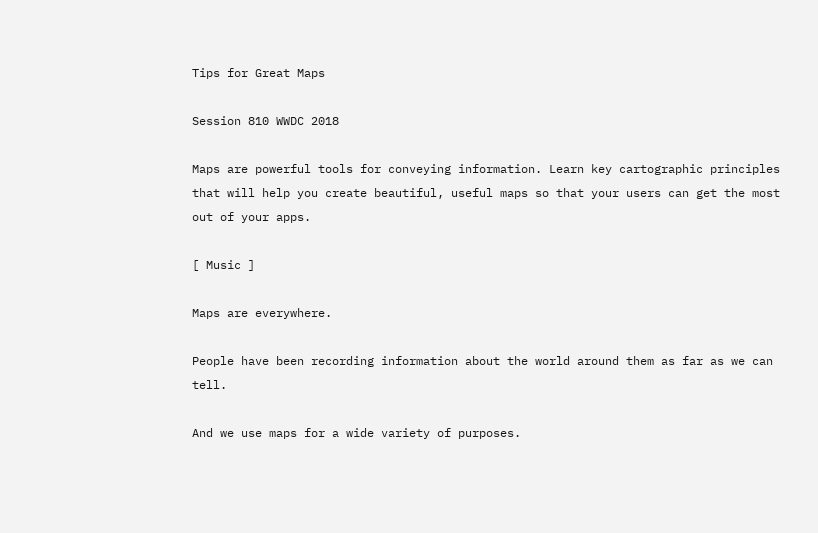Tips for Great Maps

Session 810 WWDC 2018

Maps are powerful tools for conveying information. Learn key cartographic principles that will help you create beautiful, useful maps so that your users can get the most out of your apps.

[ Music ]

Maps are everywhere.

People have been recording information about the world around them as far as we can tell.

And we use maps for a wide variety of purposes.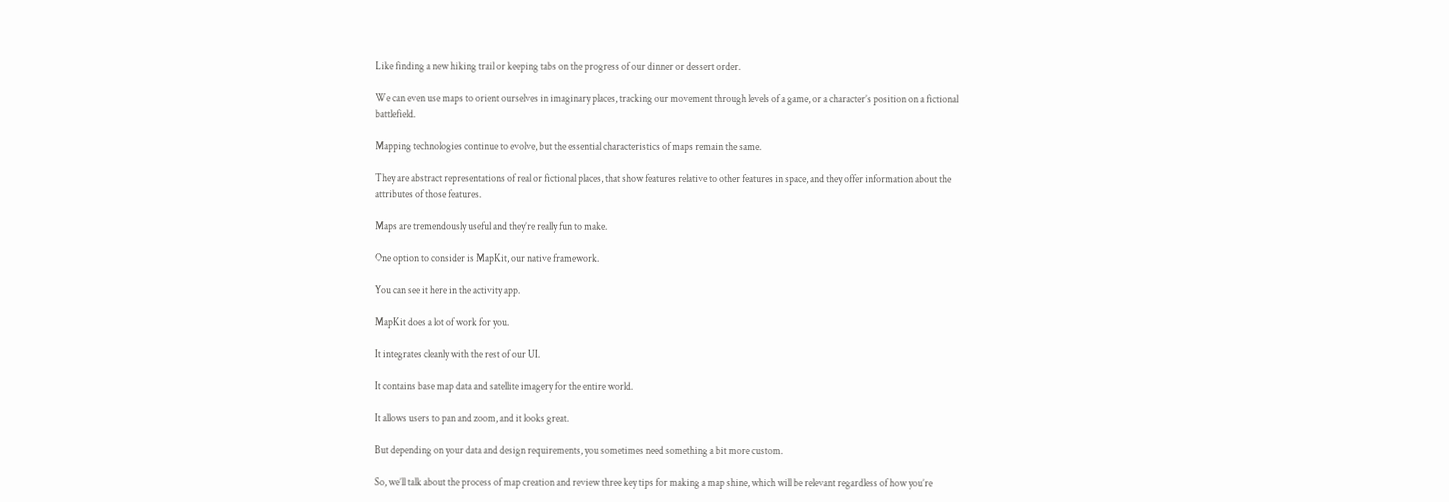Like finding a new hiking trail or keeping tabs on the progress of our dinner or dessert order.

We can even use maps to orient ourselves in imaginary places, tracking our movement through levels of a game, or a character’s position on a fictional battlefield.

Mapping technologies continue to evolve, but the essential characteristics of maps remain the same.

They are abstract representations of real or fictional places, that show features relative to other features in space, and they offer information about the attributes of those features.

Maps are tremendously useful and they’re really fun to make.

One option to consider is MapKit, our native framework.

You can see it here in the activity app.

MapKit does a lot of work for you.

It integrates cleanly with the rest of our UI.

It contains base map data and satellite imagery for the entire world.

It allows users to pan and zoom, and it looks great.

But depending on your data and design requirements, you sometimes need something a bit more custom.

So, we’ll talk about the process of map creation and review three key tips for making a map shine, which will be relevant regardless of how you’re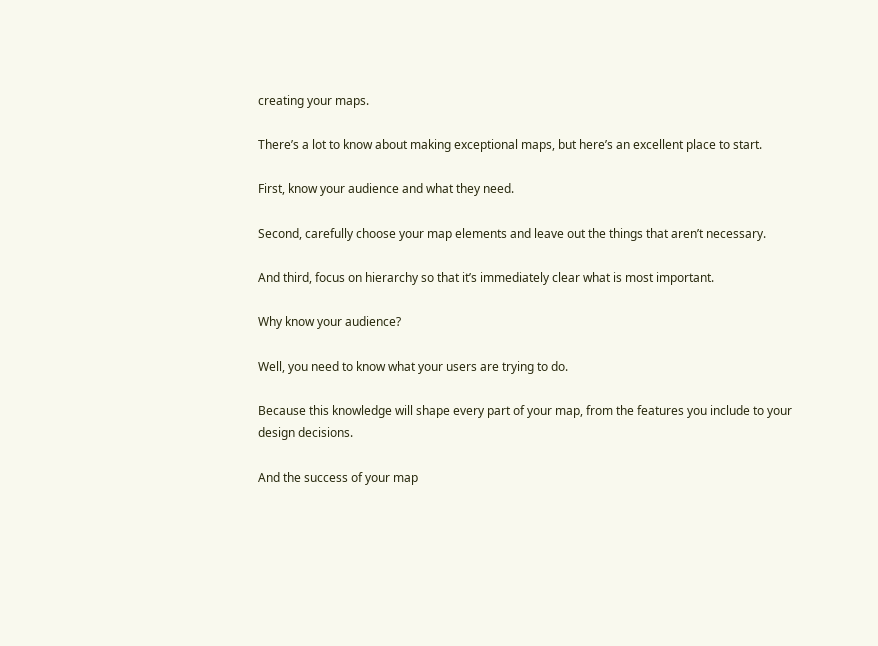creating your maps.

There’s a lot to know about making exceptional maps, but here’s an excellent place to start.

First, know your audience and what they need.

Second, carefully choose your map elements and leave out the things that aren’t necessary.

And third, focus on hierarchy so that it’s immediately clear what is most important.

Why know your audience?

Well, you need to know what your users are trying to do.

Because this knowledge will shape every part of your map, from the features you include to your design decisions.

And the success of your map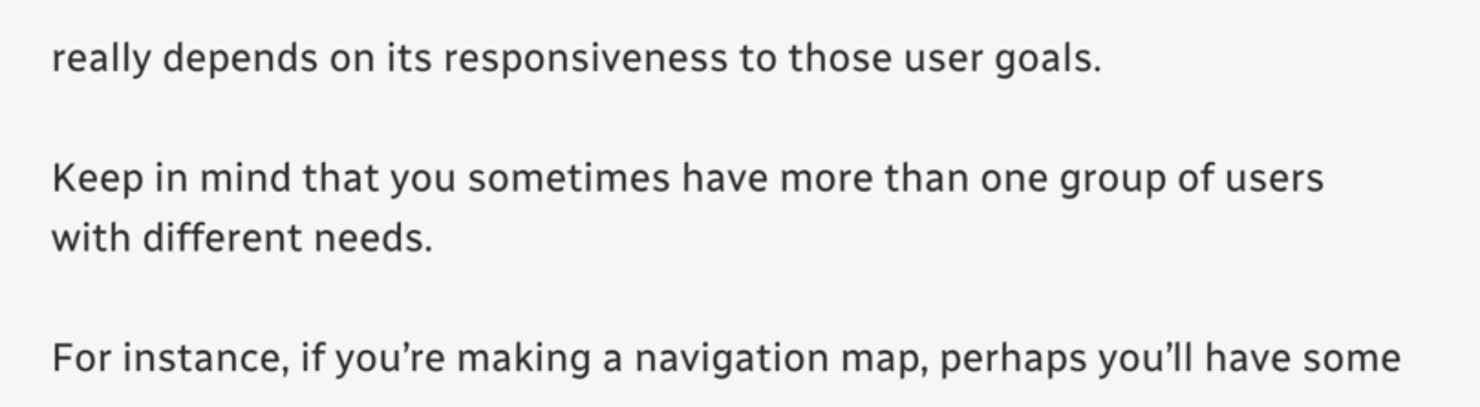really depends on its responsiveness to those user goals.

Keep in mind that you sometimes have more than one group of users with different needs.

For instance, if you’re making a navigation map, perhaps you’ll have some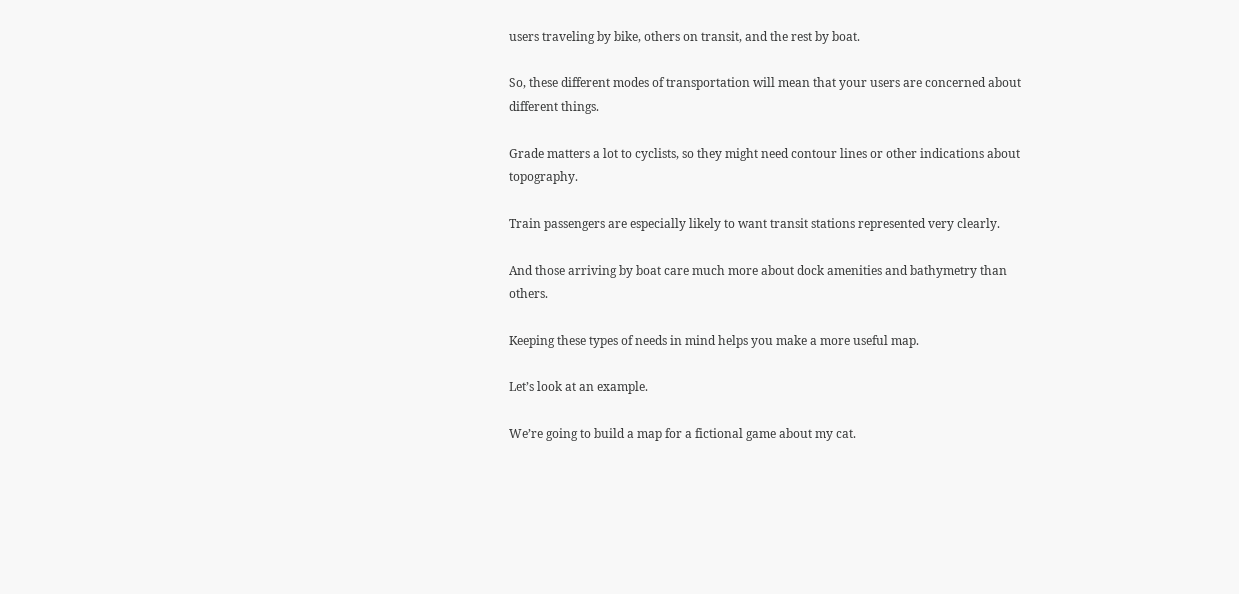users traveling by bike, others on transit, and the rest by boat.

So, these different modes of transportation will mean that your users are concerned about different things.

Grade matters a lot to cyclists, so they might need contour lines or other indications about topography.

Train passengers are especially likely to want transit stations represented very clearly.

And those arriving by boat care much more about dock amenities and bathymetry than others.

Keeping these types of needs in mind helps you make a more useful map.

Let’s look at an example.

We’re going to build a map for a fictional game about my cat.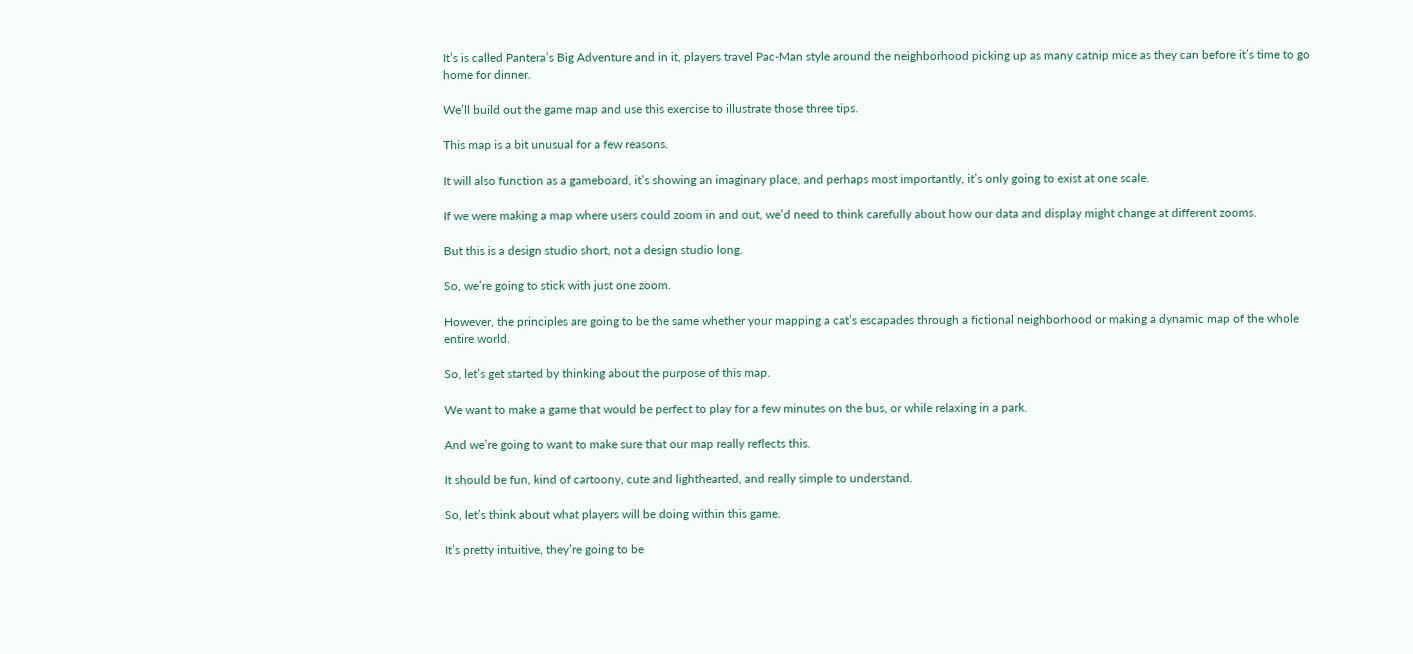It’s is called Pantera’s Big Adventure and in it, players travel Pac-Man style around the neighborhood picking up as many catnip mice as they can before it’s time to go home for dinner.

We’ll build out the game map and use this exercise to illustrate those three tips.

This map is a bit unusual for a few reasons.

It will also function as a gameboard, it’s showing an imaginary place, and perhaps most importantly, it’s only going to exist at one scale.

If we were making a map where users could zoom in and out, we’d need to think carefully about how our data and display might change at different zooms.

But this is a design studio short, not a design studio long.

So, we’re going to stick with just one zoom.

However, the principles are going to be the same whether your mapping a cat’s escapades through a fictional neighborhood or making a dynamic map of the whole entire world.

So, let’s get started by thinking about the purpose of this map.

We want to make a game that would be perfect to play for a few minutes on the bus, or while relaxing in a park.

And we’re going to want to make sure that our map really reflects this.

It should be fun, kind of cartoony, cute and lighthearted, and really simple to understand.

So, let’s think about what players will be doing within this game.

It’s pretty intuitive, they’re going to be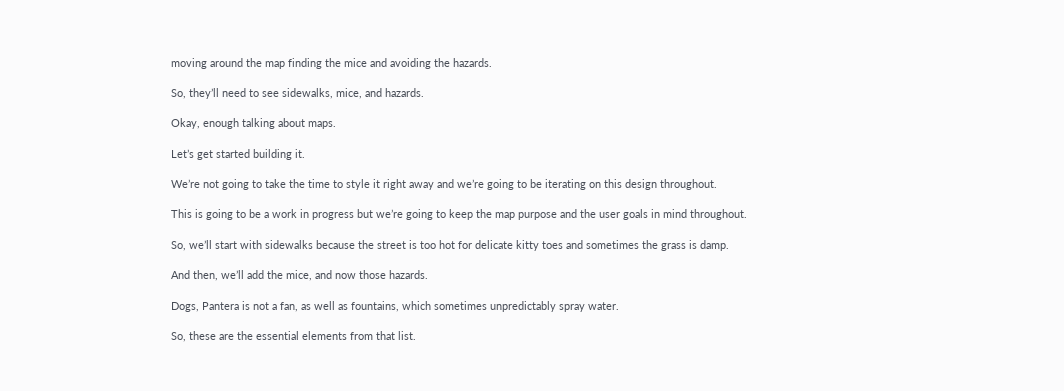moving around the map finding the mice and avoiding the hazards.

So, they’ll need to see sidewalks, mice, and hazards.

Okay, enough talking about maps.

Let’s get started building it.

We’re not going to take the time to style it right away and we’re going to be iterating on this design throughout.

This is going to be a work in progress but we’re going to keep the map purpose and the user goals in mind throughout.

So, we’ll start with sidewalks because the street is too hot for delicate kitty toes and sometimes the grass is damp.

And then, we’ll add the mice, and now those hazards.

Dogs, Pantera is not a fan, as well as fountains, which sometimes unpredictably spray water.

So, these are the essential elements from that list.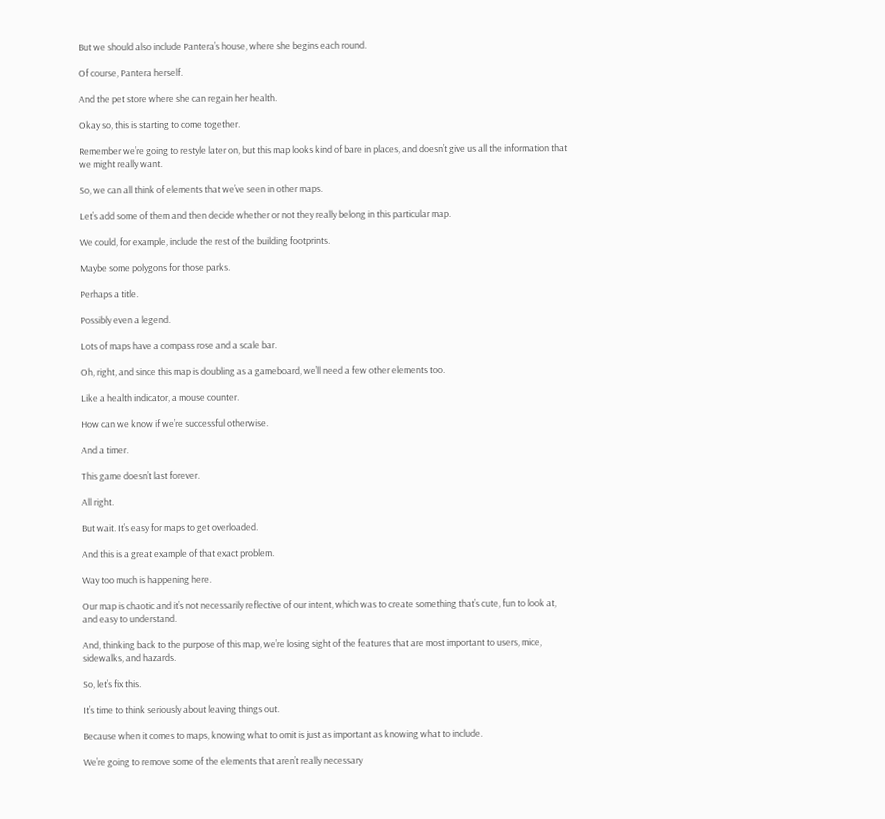But we should also include Pantera’s house, where she begins each round.

Of course, Pantera herself.

And the pet store where she can regain her health.

Okay so, this is starting to come together.

Remember we’re going to restyle later on, but this map looks kind of bare in places, and doesn’t give us all the information that we might really want.

So, we can all think of elements that we’ve seen in other maps.

Let’s add some of them and then decide whether or not they really belong in this particular map.

We could, for example, include the rest of the building footprints.

Maybe some polygons for those parks.

Perhaps a title.

Possibly even a legend.

Lots of maps have a compass rose and a scale bar.

Oh, right, and since this map is doubling as a gameboard, we’ll need a few other elements too.

Like a health indicator, a mouse counter.

How can we know if we’re successful otherwise.

And a timer.

This game doesn’t last forever.

All right.

But wait. It’s easy for maps to get overloaded.

And this is a great example of that exact problem.

Way too much is happening here.

Our map is chaotic and it’s not necessarily reflective of our intent, which was to create something that’s cute, fun to look at, and easy to understand.

And, thinking back to the purpose of this map, we’re losing sight of the features that are most important to users, mice, sidewalks, and hazards.

So, let’s fix this.

It’s time to think seriously about leaving things out.

Because when it comes to maps, knowing what to omit is just as important as knowing what to include.

We’re going to remove some of the elements that aren’t really necessary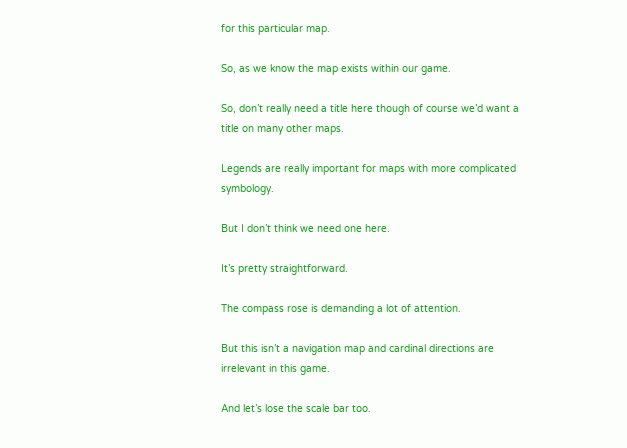for this particular map.

So, as we know the map exists within our game.

So, don’t really need a title here though of course we’d want a title on many other maps.

Legends are really important for maps with more complicated symbology.

But I don’t think we need one here.

It’s pretty straightforward.

The compass rose is demanding a lot of attention.

But this isn’t a navigation map and cardinal directions are irrelevant in this game.

And let’s lose the scale bar too.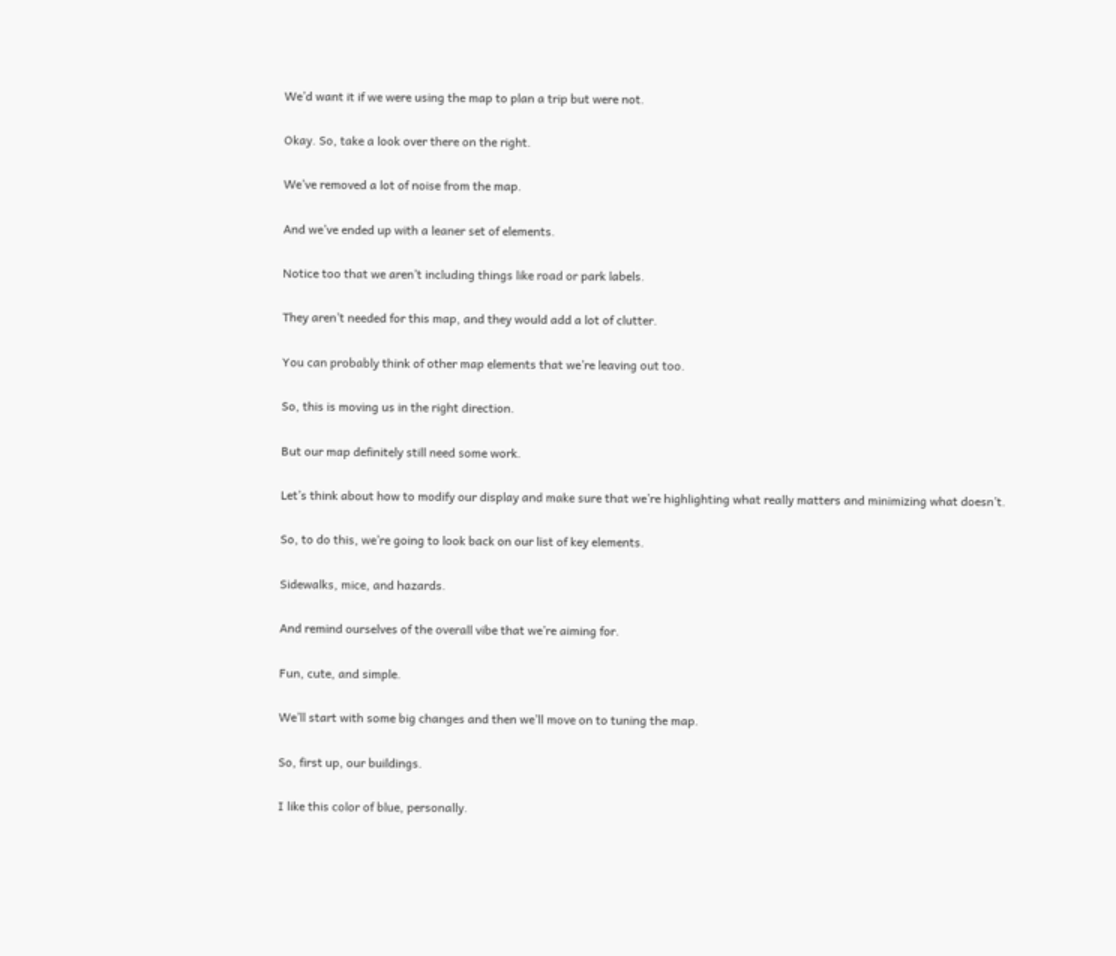We’d want it if we were using the map to plan a trip but were not.

Okay. So, take a look over there on the right.

We’ve removed a lot of noise from the map.

And we’ve ended up with a leaner set of elements.

Notice too that we aren’t including things like road or park labels.

They aren’t needed for this map, and they would add a lot of clutter.

You can probably think of other map elements that we’re leaving out too.

So, this is moving us in the right direction.

But our map definitely still need some work.

Let’s think about how to modify our display and make sure that we’re highlighting what really matters and minimizing what doesn’t.

So, to do this, we’re going to look back on our list of key elements.

Sidewalks, mice, and hazards.

And remind ourselves of the overall vibe that we’re aiming for.

Fun, cute, and simple.

We’ll start with some big changes and then we’ll move on to tuning the map.

So, first up, our buildings.

I like this color of blue, personally.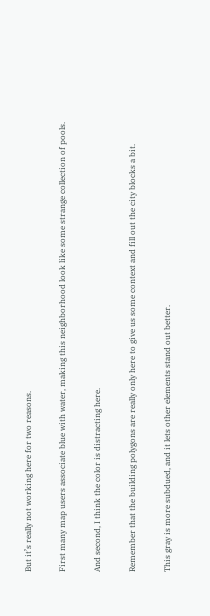But it’s really not working here for two reasons.

First many map users associate blue with water, making this neighborhood look like some strange collection of pools.

And second, I think the color is distracting here.

Remember that the building polygons are really only here to give us some context and fill out the city blocks a bit.

This gray is more subdued, and it lets other elements stand out better.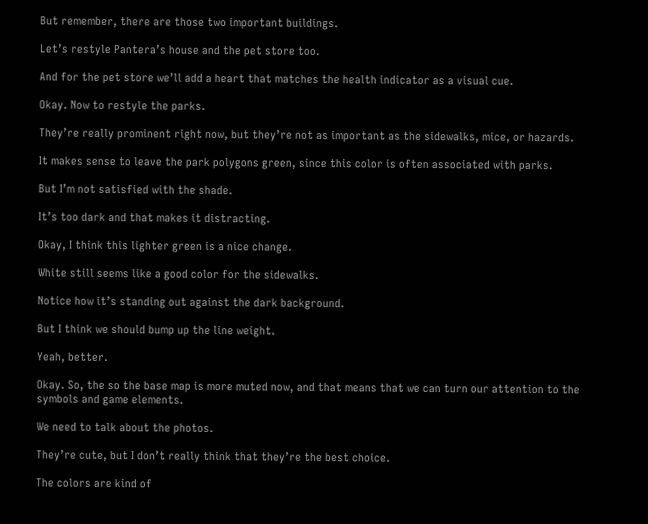But remember, there are those two important buildings.

Let’s restyle Pantera’s house and the pet store too.

And for the pet store we’ll add a heart that matches the health indicator as a visual cue.

Okay. Now to restyle the parks.

They’re really prominent right now, but they’re not as important as the sidewalks, mice, or hazards.

It makes sense to leave the park polygons green, since this color is often associated with parks.

But I’m not satisfied with the shade.

It’s too dark and that makes it distracting.

Okay, I think this lighter green is a nice change.

White still seems like a good color for the sidewalks.

Notice how it’s standing out against the dark background.

But I think we should bump up the line weight.

Yeah, better.

Okay. So, the so the base map is more muted now, and that means that we can turn our attention to the symbols and game elements.

We need to talk about the photos.

They’re cute, but I don’t really think that they’re the best choice.

The colors are kind of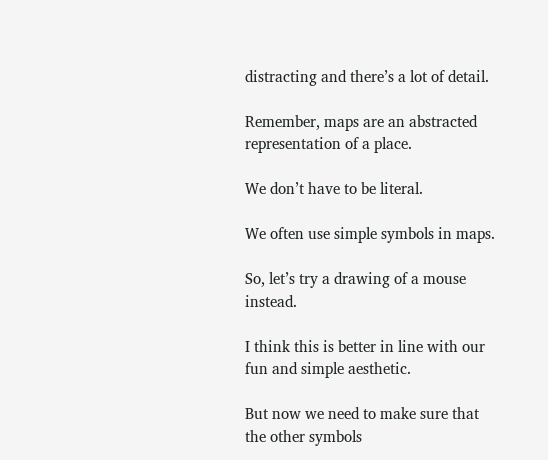distracting and there’s a lot of detail.

Remember, maps are an abstracted representation of a place.

We don’t have to be literal.

We often use simple symbols in maps.

So, let’s try a drawing of a mouse instead.

I think this is better in line with our fun and simple aesthetic.

But now we need to make sure that the other symbols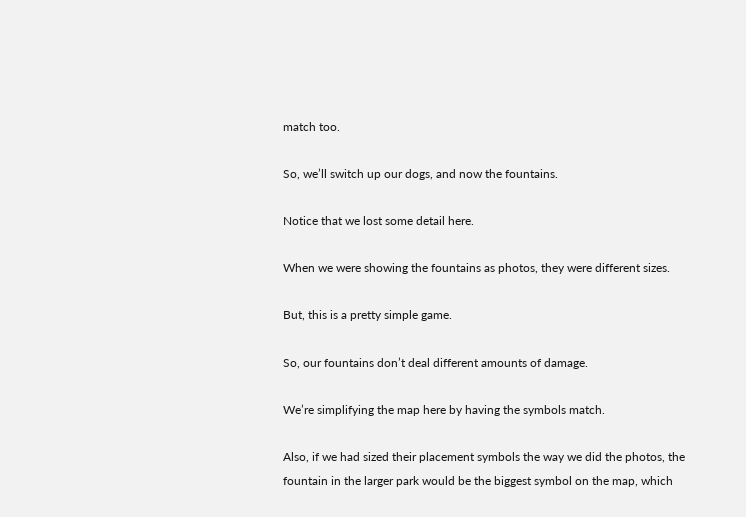match too.

So, we’ll switch up our dogs, and now the fountains.

Notice that we lost some detail here.

When we were showing the fountains as photos, they were different sizes.

But, this is a pretty simple game.

So, our fountains don’t deal different amounts of damage.

We’re simplifying the map here by having the symbols match.

Also, if we had sized their placement symbols the way we did the photos, the fountain in the larger park would be the biggest symbol on the map, which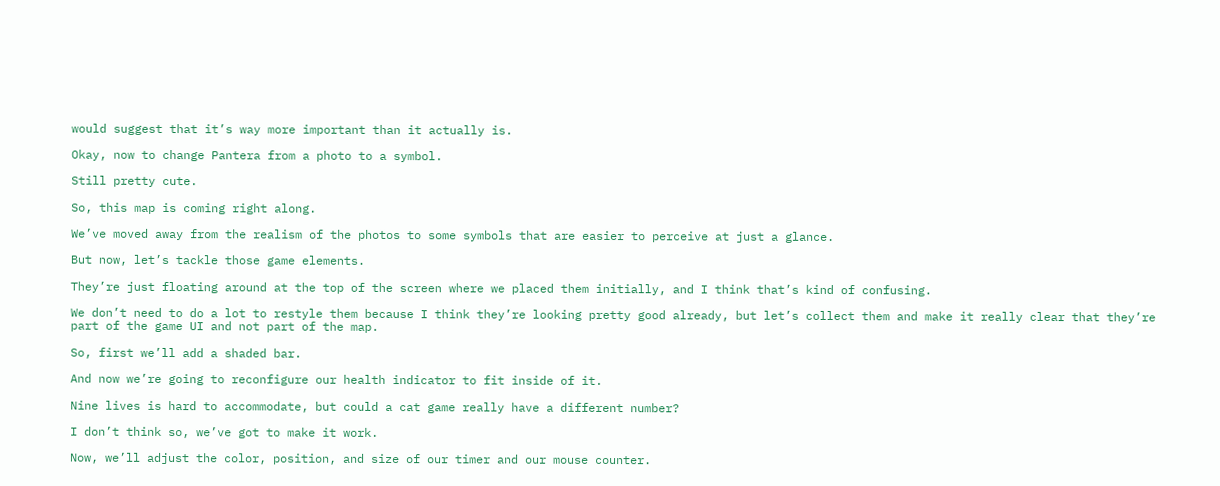would suggest that it’s way more important than it actually is.

Okay, now to change Pantera from a photo to a symbol.

Still pretty cute.

So, this map is coming right along.

We’ve moved away from the realism of the photos to some symbols that are easier to perceive at just a glance.

But now, let’s tackle those game elements.

They’re just floating around at the top of the screen where we placed them initially, and I think that’s kind of confusing.

We don’t need to do a lot to restyle them because I think they’re looking pretty good already, but let’s collect them and make it really clear that they’re part of the game UI and not part of the map.

So, first we’ll add a shaded bar.

And now we’re going to reconfigure our health indicator to fit inside of it.

Nine lives is hard to accommodate, but could a cat game really have a different number?

I don’t think so, we’ve got to make it work.

Now, we’ll adjust the color, position, and size of our timer and our mouse counter.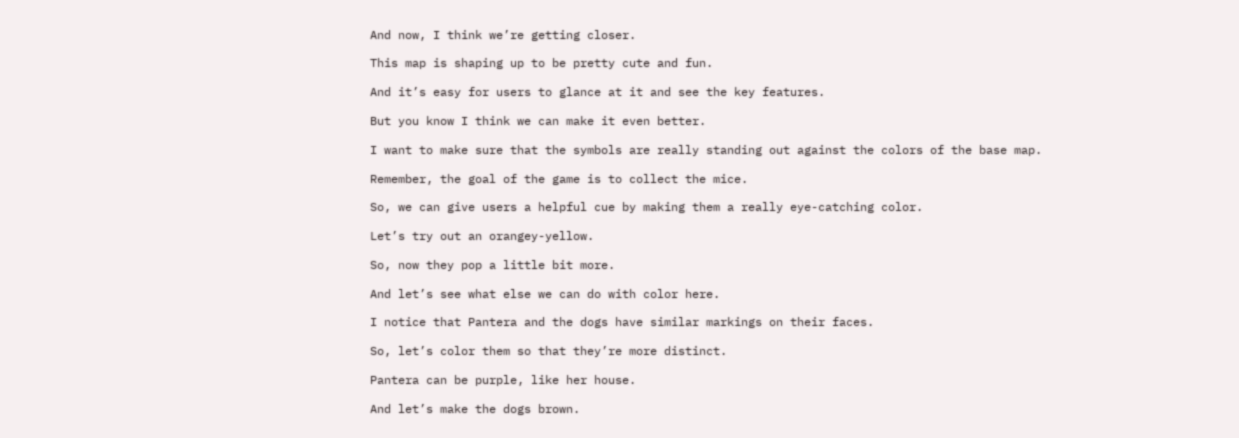And now, I think we’re getting closer.

This map is shaping up to be pretty cute and fun.

And it’s easy for users to glance at it and see the key features.

But you know I think we can make it even better.

I want to make sure that the symbols are really standing out against the colors of the base map.

Remember, the goal of the game is to collect the mice.

So, we can give users a helpful cue by making them a really eye-catching color.

Let’s try out an orangey-yellow.

So, now they pop a little bit more.

And let’s see what else we can do with color here.

I notice that Pantera and the dogs have similar markings on their faces.

So, let’s color them so that they’re more distinct.

Pantera can be purple, like her house.

And let’s make the dogs brown.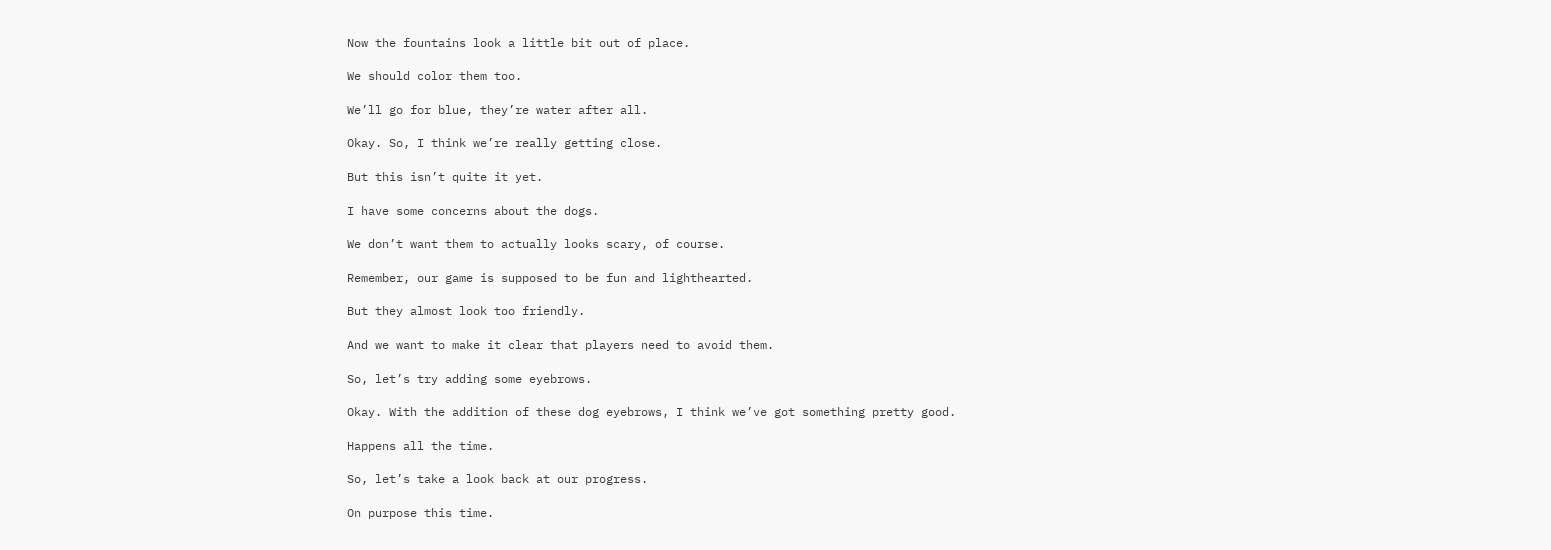Now the fountains look a little bit out of place.

We should color them too.

We’ll go for blue, they’re water after all.

Okay. So, I think we’re really getting close.

But this isn’t quite it yet.

I have some concerns about the dogs.

We don’t want them to actually looks scary, of course.

Remember, our game is supposed to be fun and lighthearted.

But they almost look too friendly.

And we want to make it clear that players need to avoid them.

So, let’s try adding some eyebrows.

Okay. With the addition of these dog eyebrows, I think we’ve got something pretty good.

Happens all the time.

So, let’s take a look back at our progress.

On purpose this time.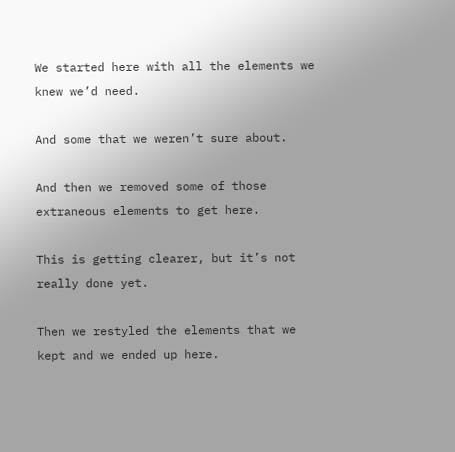We started here with all the elements we knew we’d need.

And some that we weren’t sure about.

And then we removed some of those extraneous elements to get here.

This is getting clearer, but it’s not really done yet.

Then we restyled the elements that we kept and we ended up here.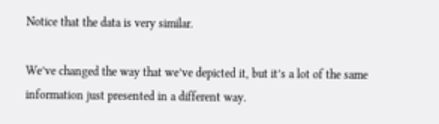Notice that the data is very similar.

We’ve changed the way that we’ve depicted it, but it’s a lot of the same information just presented in a different way.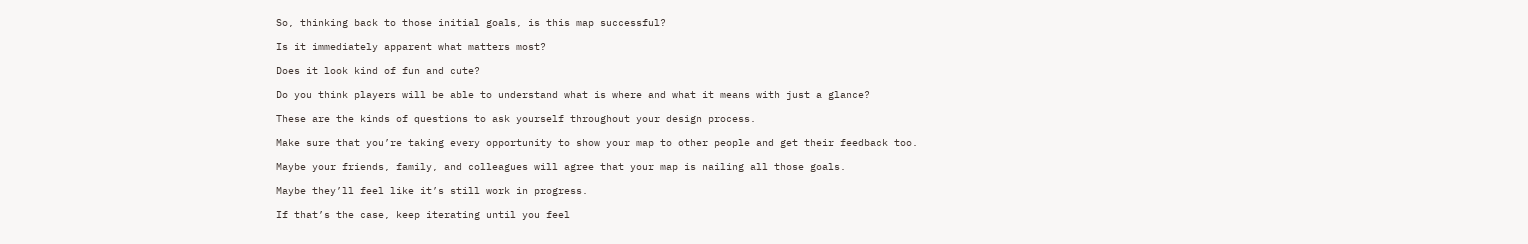So, thinking back to those initial goals, is this map successful?

Is it immediately apparent what matters most?

Does it look kind of fun and cute?

Do you think players will be able to understand what is where and what it means with just a glance?

These are the kinds of questions to ask yourself throughout your design process.

Make sure that you’re taking every opportunity to show your map to other people and get their feedback too.

Maybe your friends, family, and colleagues will agree that your map is nailing all those goals.

Maybe they’ll feel like it’s still work in progress.

If that’s the case, keep iterating until you feel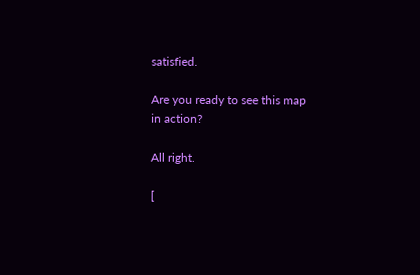satisfied.

Are you ready to see this map in action?

All right.

[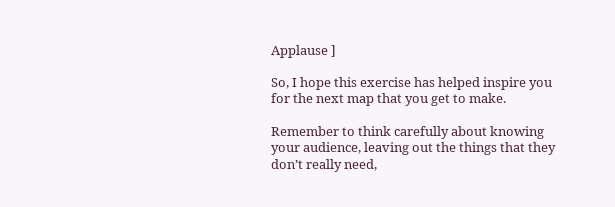Applause ]

So, I hope this exercise has helped inspire you for the next map that you get to make.

Remember to think carefully about knowing your audience, leaving out the things that they don’t really need,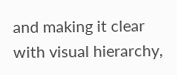and making it clear with visual hierarchy,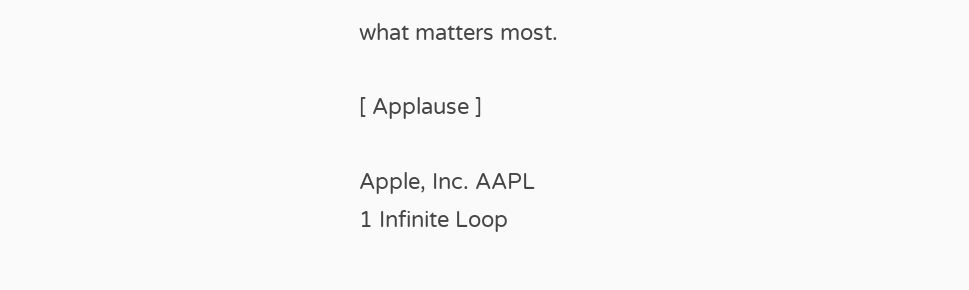what matters most.

[ Applause ]

Apple, Inc. AAPL
1 Infinite Loop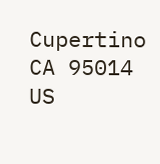Cupertino CA 95014 US